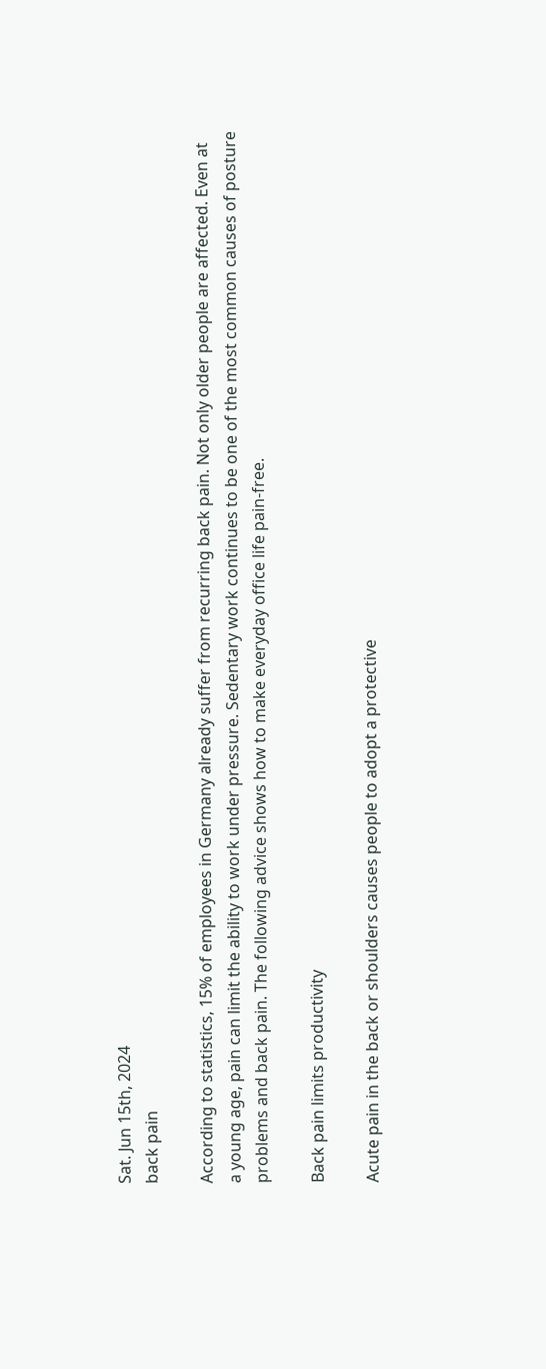Sat. Jun 15th, 2024
back pain

According to statistics, 15% of employees in Germany already suffer from recurring back pain. Not only older people are affected. Even at a young age, pain can limit the ability to work under pressure. Sedentary work continues to be one of the most common causes of posture problems and back pain. The following advice shows how to make everyday office life pain-free.

Back pain limits productivity

Acute pain in the back or shoulders causes people to adopt a protective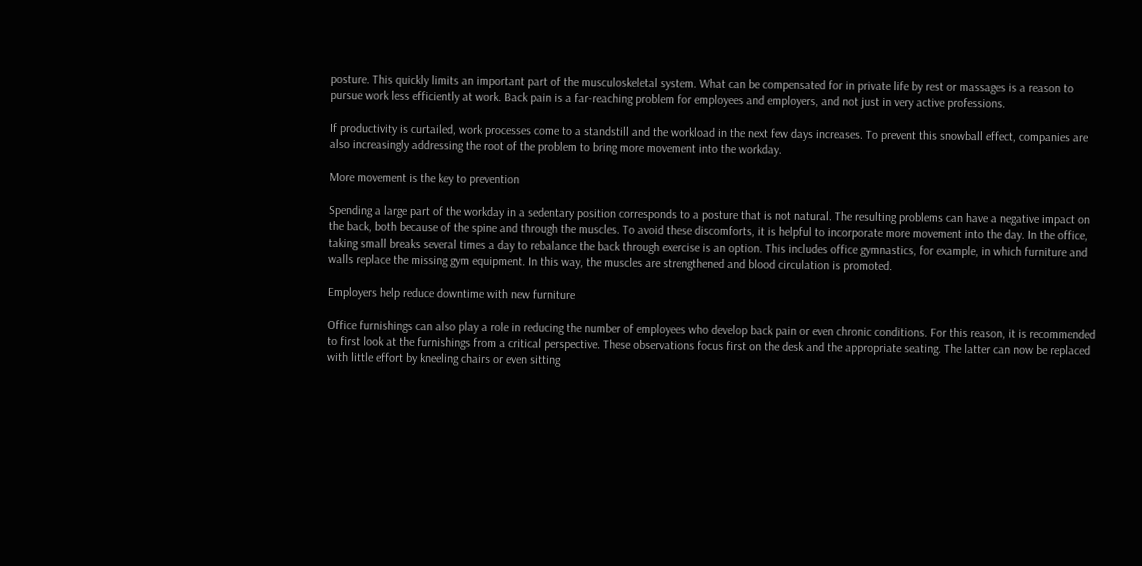posture. This quickly limits an important part of the musculoskeletal system. What can be compensated for in private life by rest or massages is a reason to pursue work less efficiently at work. Back pain is a far-reaching problem for employees and employers, and not just in very active professions.

If productivity is curtailed, work processes come to a standstill and the workload in the next few days increases. To prevent this snowball effect, companies are also increasingly addressing the root of the problem to bring more movement into the workday.

More movement is the key to prevention

Spending a large part of the workday in a sedentary position corresponds to a posture that is not natural. The resulting problems can have a negative impact on the back, both because of the spine and through the muscles. To avoid these discomforts, it is helpful to incorporate more movement into the day. In the office, taking small breaks several times a day to rebalance the back through exercise is an option. This includes office gymnastics, for example, in which furniture and walls replace the missing gym equipment. In this way, the muscles are strengthened and blood circulation is promoted.

Employers help reduce downtime with new furniture

Office furnishings can also play a role in reducing the number of employees who develop back pain or even chronic conditions. For this reason, it is recommended to first look at the furnishings from a critical perspective. These observations focus first on the desk and the appropriate seating. The latter can now be replaced with little effort by kneeling chairs or even sitting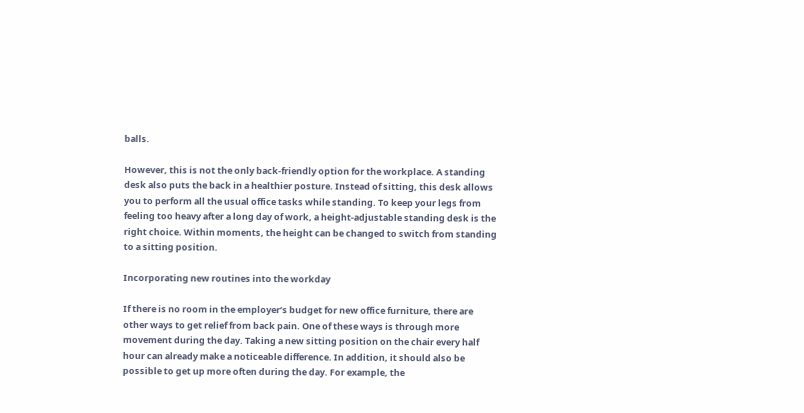balls.

However, this is not the only back-friendly option for the workplace. A standing desk also puts the back in a healthier posture. Instead of sitting, this desk allows you to perform all the usual office tasks while standing. To keep your legs from feeling too heavy after a long day of work, a height-adjustable standing desk is the right choice. Within moments, the height can be changed to switch from standing to a sitting position.

Incorporating new routines into the workday

If there is no room in the employer’s budget for new office furniture, there are other ways to get relief from back pain. One of these ways is through more movement during the day. Taking a new sitting position on the chair every half hour can already make a noticeable difference. In addition, it should also be possible to get up more often during the day. For example, the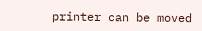printer can be moved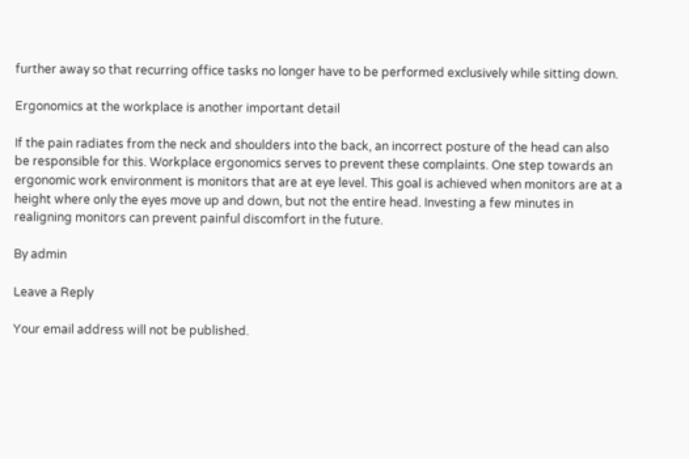further away so that recurring office tasks no longer have to be performed exclusively while sitting down.

Ergonomics at the workplace is another important detail

If the pain radiates from the neck and shoulders into the back, an incorrect posture of the head can also be responsible for this. Workplace ergonomics serves to prevent these complaints. One step towards an ergonomic work environment is monitors that are at eye level. This goal is achieved when monitors are at a height where only the eyes move up and down, but not the entire head. Investing a few minutes in realigning monitors can prevent painful discomfort in the future.

By admin

Leave a Reply

Your email address will not be published.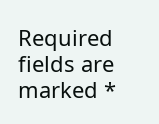Required fields are marked *